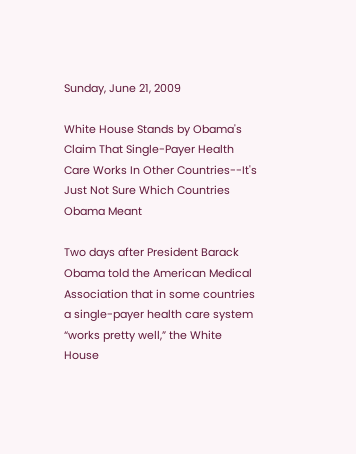Sunday, June 21, 2009

White House Stands by Obama's Claim That Single-Payer Health Care Works In Other Countries--It's Just Not Sure Which Countries Obama Meant

Two days after President Barack Obama told the American Medical Association that in some countries a single-payer health care system “works pretty well,” the White House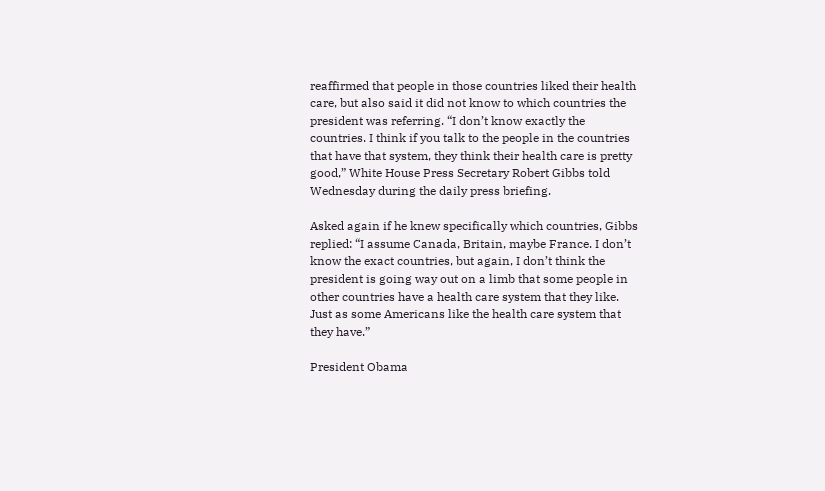reaffirmed that people in those countries liked their health care, but also said it did not know to which countries the president was referring. “I don’t know exactly the countries. I think if you talk to the people in the countries that have that system, they think their health care is pretty good,” White House Press Secretary Robert Gibbs told Wednesday during the daily press briefing.

Asked again if he knew specifically which countries, Gibbs replied: “I assume Canada, Britain, maybe France. I don’t know the exact countries, but again, I don’t think the president is going way out on a limb that some people in other countries have a health care system that they like. Just as some Americans like the health care system that they have.”

President Obama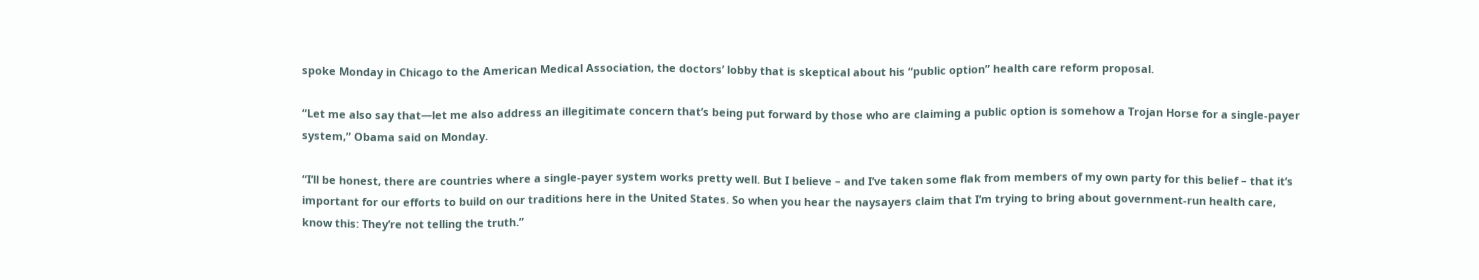spoke Monday in Chicago to the American Medical Association, the doctors’ lobby that is skeptical about his “public option” health care reform proposal.

“Let me also say that—let me also address an illegitimate concern that’s being put forward by those who are claiming a public option is somehow a Trojan Horse for a single-payer system,” Obama said on Monday.

“I’ll be honest, there are countries where a single-payer system works pretty well. But I believe – and I’ve taken some flak from members of my own party for this belief – that it’s important for our efforts to build on our traditions here in the United States. So when you hear the naysayers claim that I’m trying to bring about government-run health care, know this: They’re not telling the truth.”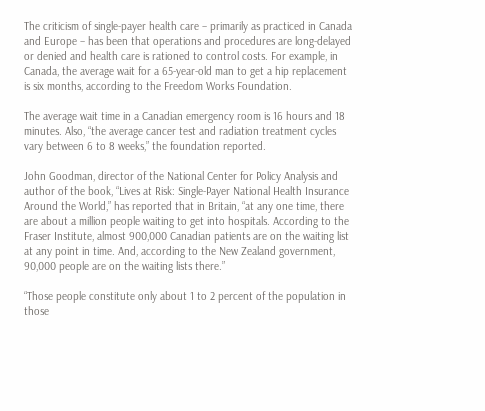The criticism of single-payer health care – primarily as practiced in Canada and Europe – has been that operations and procedures are long-delayed or denied and health care is rationed to control costs. For example, in Canada, the average wait for a 65-year-old man to get a hip replacement is six months, according to the Freedom Works Foundation.

The average wait time in a Canadian emergency room is 16 hours and 18 minutes. Also, “the average cancer test and radiation treatment cycles vary between 6 to 8 weeks,” the foundation reported.

John Goodman, director of the National Center for Policy Analysis and author of the book, “Lives at Risk: Single-Payer National Health Insurance Around the World,” has reported that in Britain, “at any one time, there are about a million people waiting to get into hospitals. According to the Fraser Institute, almost 900,000 Canadian patients are on the waiting list at any point in time. And, according to the New Zealand government, 90,000 people are on the waiting lists there.”

“Those people constitute only about 1 to 2 percent of the population in those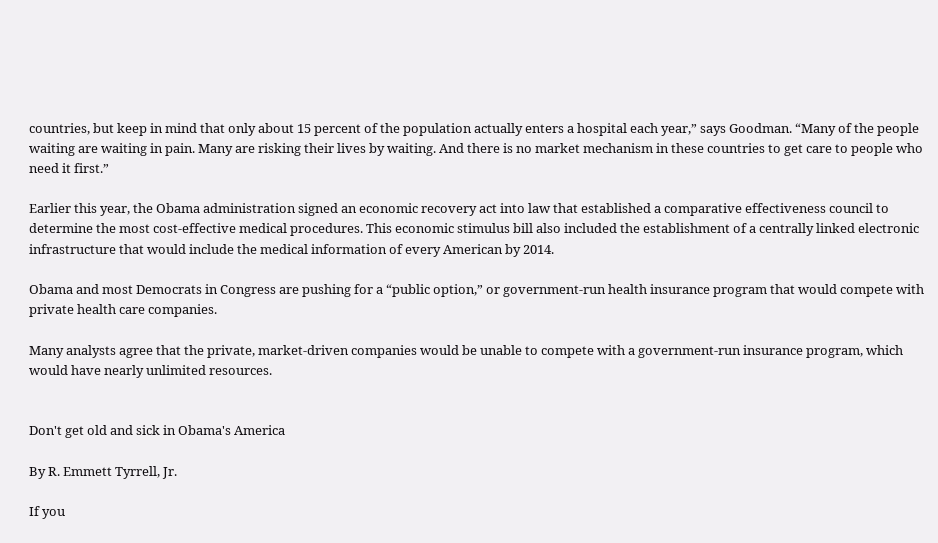countries, but keep in mind that only about 15 percent of the population actually enters a hospital each year,” says Goodman. “Many of the people waiting are waiting in pain. Many are risking their lives by waiting. And there is no market mechanism in these countries to get care to people who need it first.”

Earlier this year, the Obama administration signed an economic recovery act into law that established a comparative effectiveness council to determine the most cost-effective medical procedures. This economic stimulus bill also included the establishment of a centrally linked electronic infrastructure that would include the medical information of every American by 2014.

Obama and most Democrats in Congress are pushing for a “public option,” or government-run health insurance program that would compete with private health care companies.

Many analysts agree that the private, market-driven companies would be unable to compete with a government-run insurance program, which would have nearly unlimited resources.


Don't get old and sick in Obama's America

By R. Emmett Tyrrell, Jr.

If you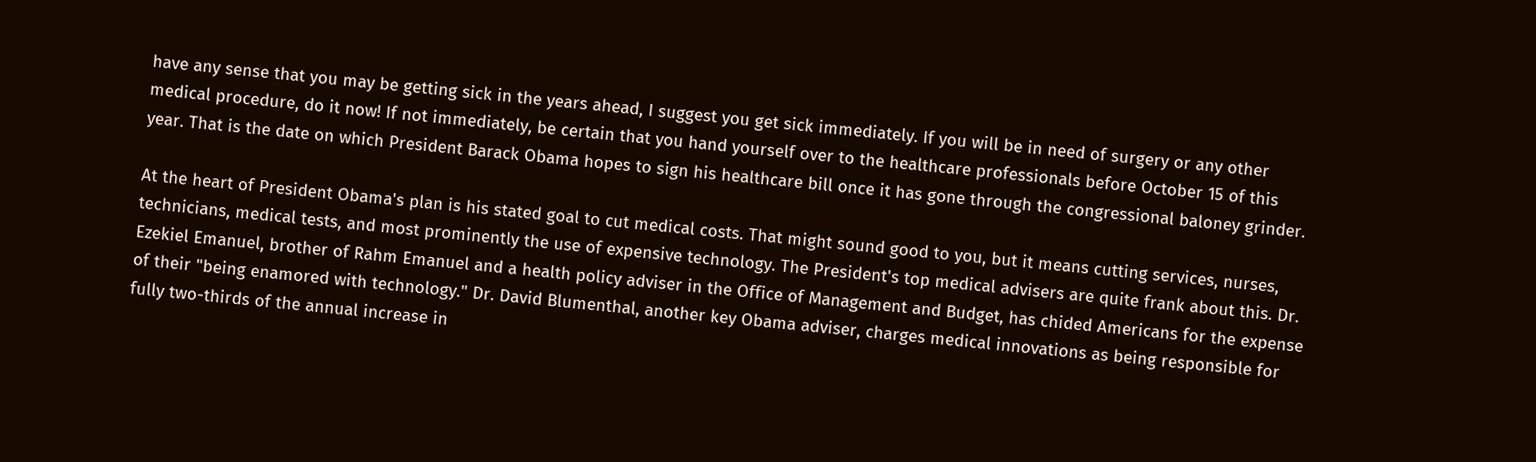have any sense that you may be getting sick in the years ahead, I suggest you get sick immediately. If you will be in need of surgery or any other medical procedure, do it now! If not immediately, be certain that you hand yourself over to the healthcare professionals before October 15 of this year. That is the date on which President Barack Obama hopes to sign his healthcare bill once it has gone through the congressional baloney grinder.

At the heart of President Obama's plan is his stated goal to cut medical costs. That might sound good to you, but it means cutting services, nurses, technicians, medical tests, and most prominently the use of expensive technology. The President's top medical advisers are quite frank about this. Dr. Ezekiel Emanuel, brother of Rahm Emanuel and a health policy adviser in the Office of Management and Budget, has chided Americans for the expense of their "being enamored with technology." Dr. David Blumenthal, another key Obama adviser, charges medical innovations as being responsible for fully two-thirds of the annual increase in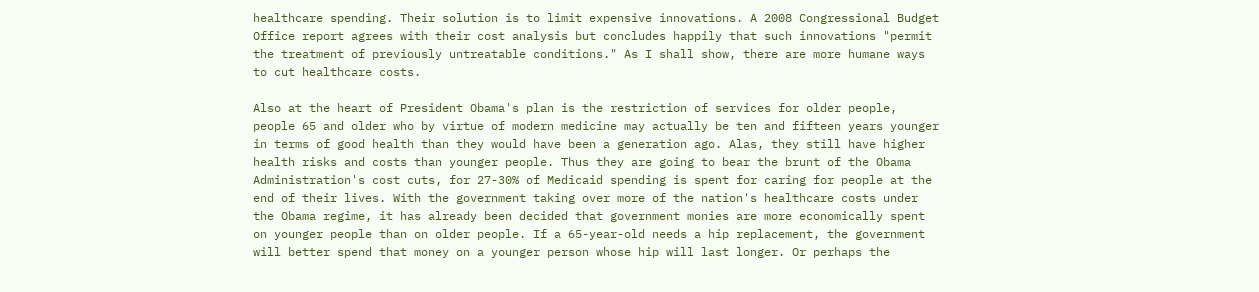healthcare spending. Their solution is to limit expensive innovations. A 2008 Congressional Budget Office report agrees with their cost analysis but concludes happily that such innovations "permit the treatment of previously untreatable conditions." As I shall show, there are more humane ways to cut healthcare costs.

Also at the heart of President Obama's plan is the restriction of services for older people, people 65 and older who by virtue of modern medicine may actually be ten and fifteen years younger in terms of good health than they would have been a generation ago. Alas, they still have higher health risks and costs than younger people. Thus they are going to bear the brunt of the Obama Administration's cost cuts, for 27-30% of Medicaid spending is spent for caring for people at the end of their lives. With the government taking over more of the nation's healthcare costs under the Obama regime, it has already been decided that government monies are more economically spent on younger people than on older people. If a 65-year-old needs a hip replacement, the government will better spend that money on a younger person whose hip will last longer. Or perhaps the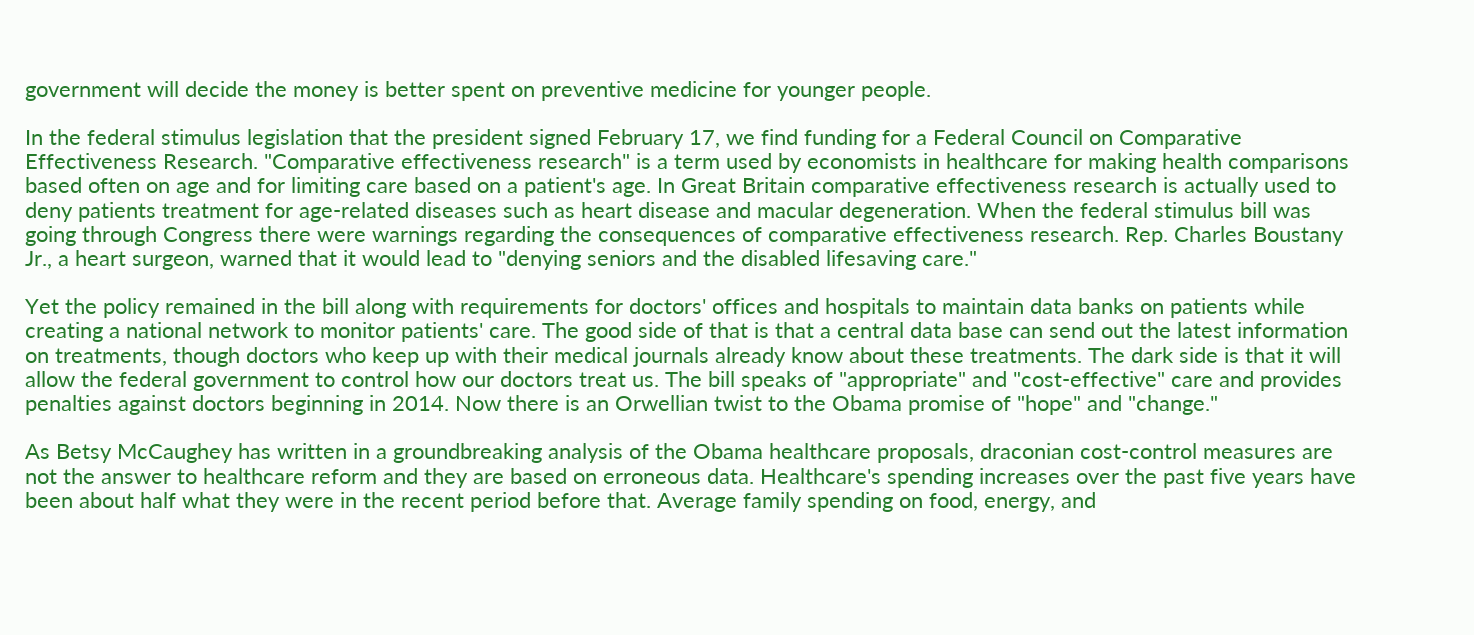government will decide the money is better spent on preventive medicine for younger people.

In the federal stimulus legislation that the president signed February 17, we find funding for a Federal Council on Comparative Effectiveness Research. "Comparative effectiveness research" is a term used by economists in healthcare for making health comparisons based often on age and for limiting care based on a patient's age. In Great Britain comparative effectiveness research is actually used to deny patients treatment for age-related diseases such as heart disease and macular degeneration. When the federal stimulus bill was going through Congress there were warnings regarding the consequences of comparative effectiveness research. Rep. Charles Boustany Jr., a heart surgeon, warned that it would lead to "denying seniors and the disabled lifesaving care."

Yet the policy remained in the bill along with requirements for doctors' offices and hospitals to maintain data banks on patients while creating a national network to monitor patients' care. The good side of that is that a central data base can send out the latest information on treatments, though doctors who keep up with their medical journals already know about these treatments. The dark side is that it will allow the federal government to control how our doctors treat us. The bill speaks of "appropriate" and "cost-effective" care and provides penalties against doctors beginning in 2014. Now there is an Orwellian twist to the Obama promise of "hope" and "change."

As Betsy McCaughey has written in a groundbreaking analysis of the Obama healthcare proposals, draconian cost-control measures are not the answer to healthcare reform and they are based on erroneous data. Healthcare's spending increases over the past five years have been about half what they were in the recent period before that. Average family spending on food, energy, and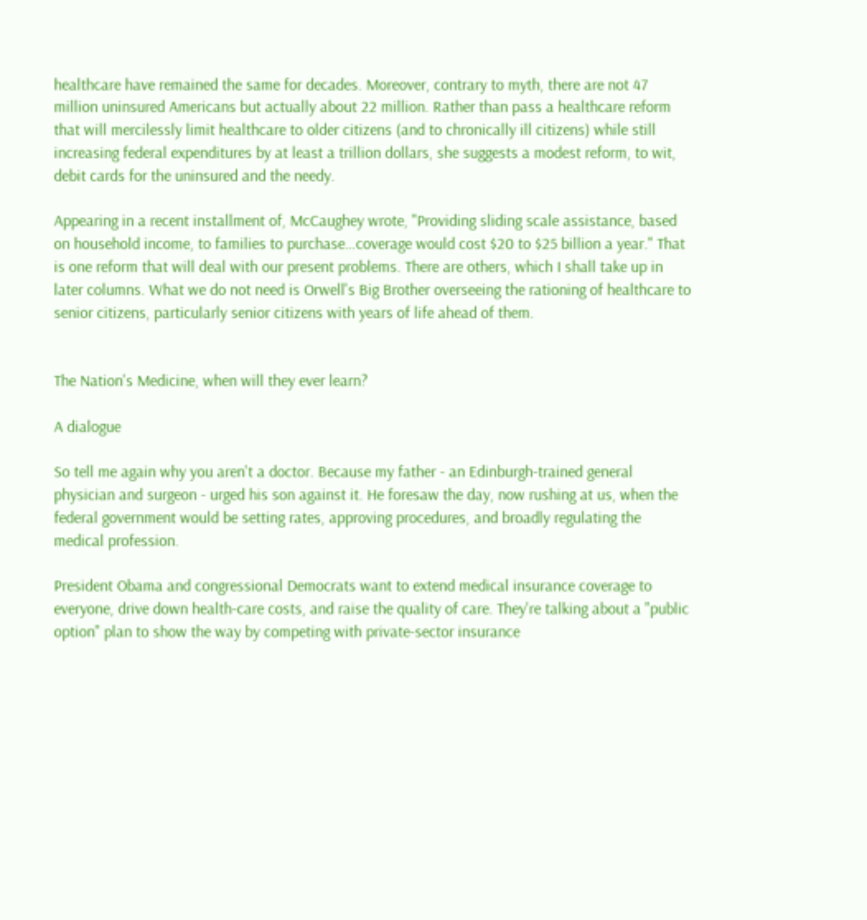healthcare have remained the same for decades. Moreover, contrary to myth, there are not 47 million uninsured Americans but actually about 22 million. Rather than pass a healthcare reform that will mercilessly limit healthcare to older citizens (and to chronically ill citizens) while still increasing federal expenditures by at least a trillion dollars, she suggests a modest reform, to wit, debit cards for the uninsured and the needy.

Appearing in a recent installment of, McCaughey wrote, "Providing sliding scale assistance, based on household income, to families to purchase…coverage would cost $20 to $25 billion a year." That is one reform that will deal with our present problems. There are others, which I shall take up in later columns. What we do not need is Orwell's Big Brother overseeing the rationing of healthcare to senior citizens, particularly senior citizens with years of life ahead of them.


The Nation's Medicine, when will they ever learn?

A dialogue

So tell me again why you aren't a doctor. Because my father - an Edinburgh-trained general physician and surgeon - urged his son against it. He foresaw the day, now rushing at us, when the federal government would be setting rates, approving procedures, and broadly regulating the medical profession.

President Obama and congressional Democrats want to extend medical insurance coverage to everyone, drive down health-care costs, and raise the quality of care. They're talking about a "public option" plan to show the way by competing with private-sector insurance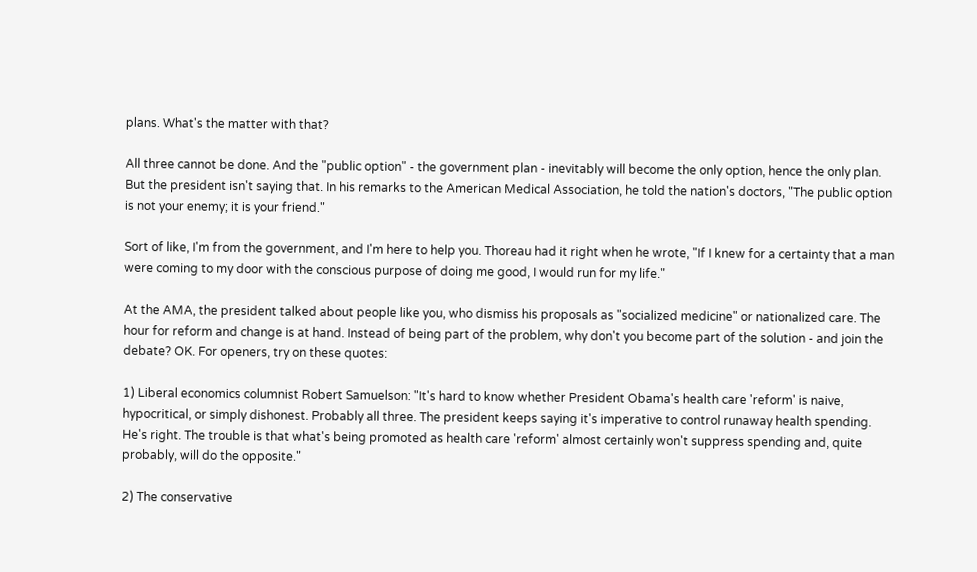plans. What's the matter with that?

All three cannot be done. And the "public option" - the government plan - inevitably will become the only option, hence the only plan. But the president isn't saying that. In his remarks to the American Medical Association, he told the nation's doctors, "The public option is not your enemy; it is your friend."

Sort of like, I'm from the government, and I'm here to help you. Thoreau had it right when he wrote, "If I knew for a certainty that a man were coming to my door with the conscious purpose of doing me good, I would run for my life."

At the AMA, the president talked about people like you, who dismiss his proposals as "socialized medicine" or nationalized care. The hour for reform and change is at hand. Instead of being part of the problem, why don't you become part of the solution - and join the debate? OK. For openers, try on these quotes:

1) Liberal economics columnist Robert Samuelson: "It's hard to know whether President Obama's health care 'reform' is naive, hypocritical, or simply dishonest. Probably all three. The president keeps saying it's imperative to control runaway health spending. He's right. The trouble is that what's being promoted as health care 'reform' almost certainly won't suppress spending and, quite probably, will do the opposite."

2) The conservative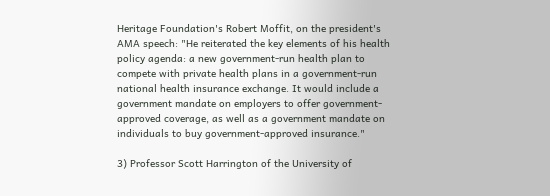Heritage Foundation's Robert Moffit, on the president's AMA speech: "He reiterated the key elements of his health policy agenda: a new government-run health plan to compete with private health plans in a government-run national health insurance exchange. It would include a government mandate on employers to offer government-approved coverage, as well as a government mandate on individuals to buy government-approved insurance."

3) Professor Scott Harrington of the University of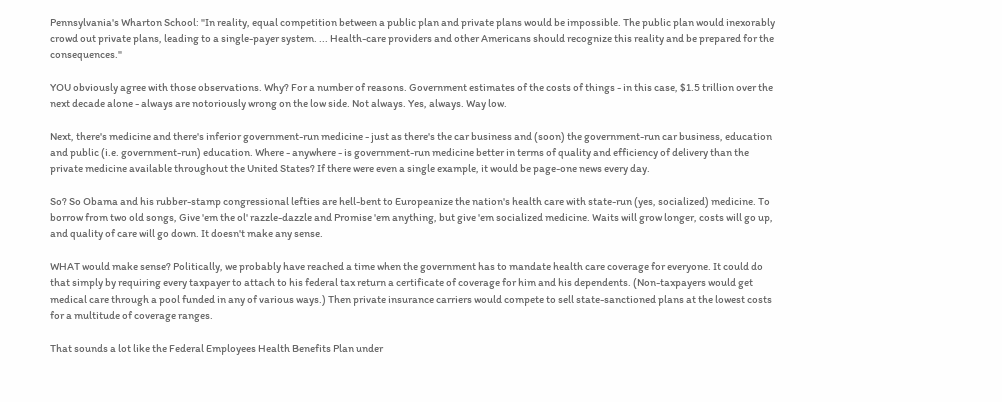Pennsylvania's Wharton School: "In reality, equal competition between a public plan and private plans would be impossible. The public plan would inexorably crowd out private plans, leading to a single-payer system. ... Health-care providers and other Americans should recognize this reality and be prepared for the consequences."

YOU obviously agree with those observations. Why? For a number of reasons. Government estimates of the costs of things - in this case, $1.5 trillion over the next decade alone - always are notoriously wrong on the low side. Not always. Yes, always. Way low.

Next, there's medicine and there's inferior government-run medicine - just as there's the car business and (soon) the government-run car business, education and public (i.e. government-run) education. Where - anywhere - is government-run medicine better in terms of quality and efficiency of delivery than the private medicine available throughout the United States? If there were even a single example, it would be page-one news every day.

So? So Obama and his rubber-stamp congressional lefties are hell-bent to Europeanize the nation's health care with state-run (yes, socialized) medicine. To borrow from two old songs, Give 'em the ol' razzle-dazzle and Promise 'em anything, but give 'em socialized medicine. Waits will grow longer, costs will go up, and quality of care will go down. It doesn't make any sense.

WHAT would make sense? Politically, we probably have reached a time when the government has to mandate health care coverage for everyone. It could do that simply by requiring every taxpayer to attach to his federal tax return a certificate of coverage for him and his dependents. (Non-taxpayers would get medical care through a pool funded in any of various ways.) Then private insurance carriers would compete to sell state-sanctioned plans at the lowest costs for a multitude of coverage ranges.

That sounds a lot like the Federal Employees Health Benefits Plan under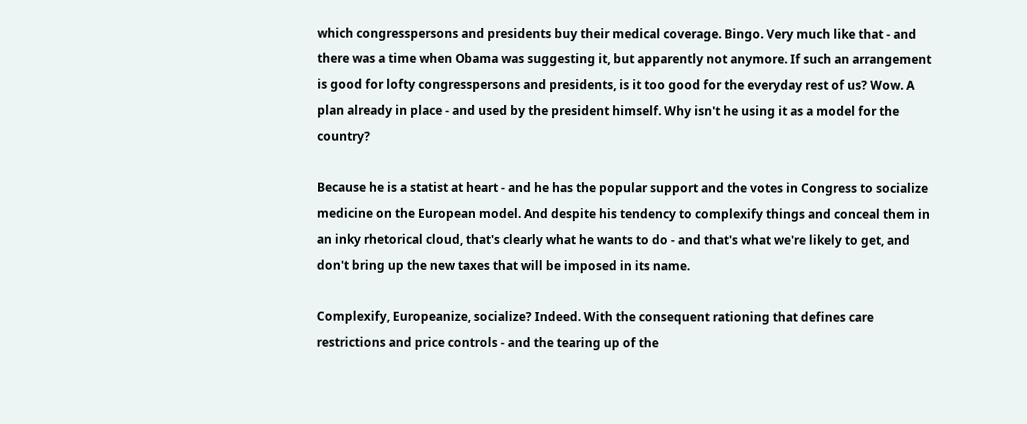which congresspersons and presidents buy their medical coverage. Bingo. Very much like that - and there was a time when Obama was suggesting it, but apparently not anymore. If such an arrangement is good for lofty congresspersons and presidents, is it too good for the everyday rest of us? Wow. A plan already in place - and used by the president himself. Why isn't he using it as a model for the country?

Because he is a statist at heart - and he has the popular support and the votes in Congress to socialize medicine on the European model. And despite his tendency to complexify things and conceal them in an inky rhetorical cloud, that's clearly what he wants to do - and that's what we're likely to get, and don't bring up the new taxes that will be imposed in its name.

Complexify, Europeanize, socialize? Indeed. With the consequent rationing that defines care restrictions and price controls - and the tearing up of the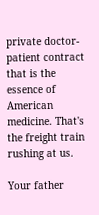private doctor-patient contract that is the essence of American medicine. That's the freight train rushing at us.

Your father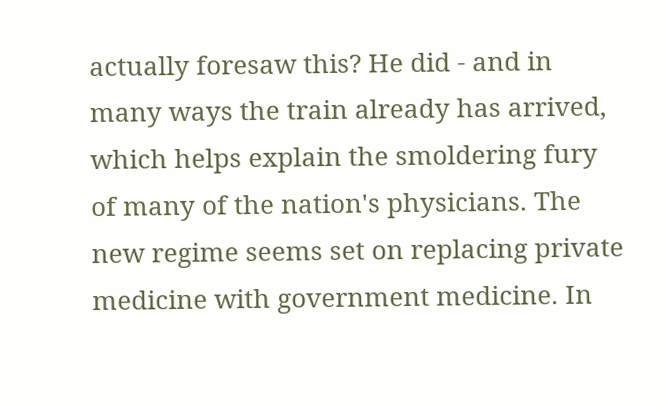actually foresaw this? He did - and in many ways the train already has arrived, which helps explain the smoldering fury of many of the nation's physicians. The new regime seems set on replacing private medicine with government medicine. In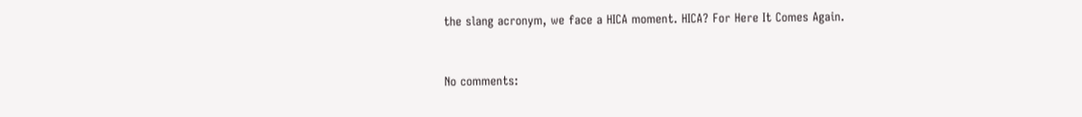the slang acronym, we face a HICA moment. HICA? For Here It Comes Again.


No comments: